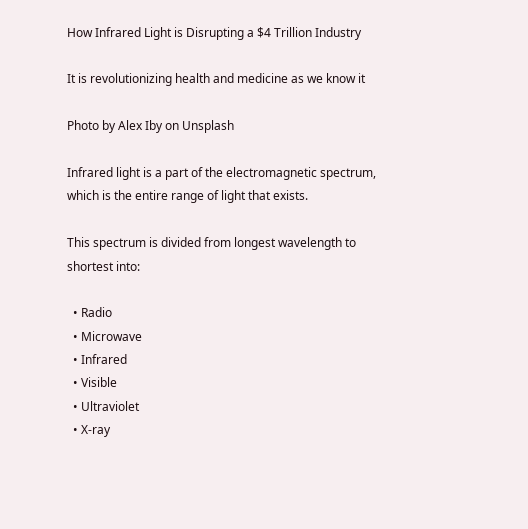How Infrared Light is Disrupting a $4 Trillion Industry

It is revolutionizing health and medicine as we know it

Photo by Alex Iby on Unsplash

Infrared light is a part of the electromagnetic spectrum, which is the entire range of light that exists.

This spectrum is divided from longest wavelength to shortest into:

  • Radio
  • Microwave
  • Infrared
  • Visible
  • Ultraviolet
  • X-ray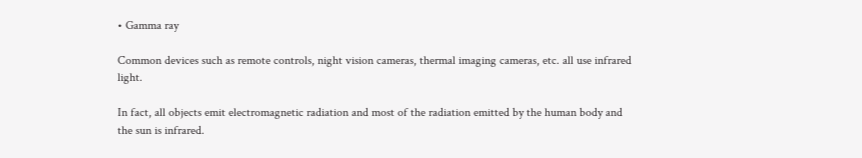• Gamma ray

Common devices such as remote controls, night vision cameras, thermal imaging cameras, etc. all use infrared light.

In fact, all objects emit electromagnetic radiation and most of the radiation emitted by the human body and the sun is infrared.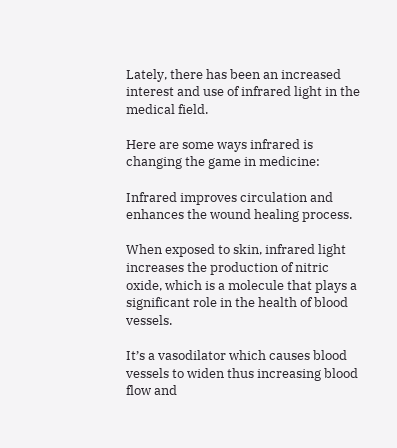Lately, there has been an increased interest and use of infrared light in the medical field.

Here are some ways infrared is changing the game in medicine:

Infrared improves circulation and enhances the wound healing process.

When exposed to skin, infrared light increases the production of nitric oxide, which is a molecule that plays a significant role in the health of blood vessels.

It’s a vasodilator which causes blood vessels to widen thus increasing blood flow and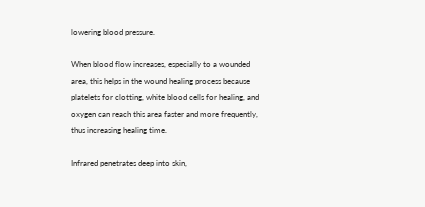lowering blood pressure.

When blood flow increases, especially to a wounded area, this helps in the wound healing process because platelets for clotting, white blood cells for healing, and oxygen can reach this area faster and more frequently, thus increasing healing time.

Infrared penetrates deep into skin,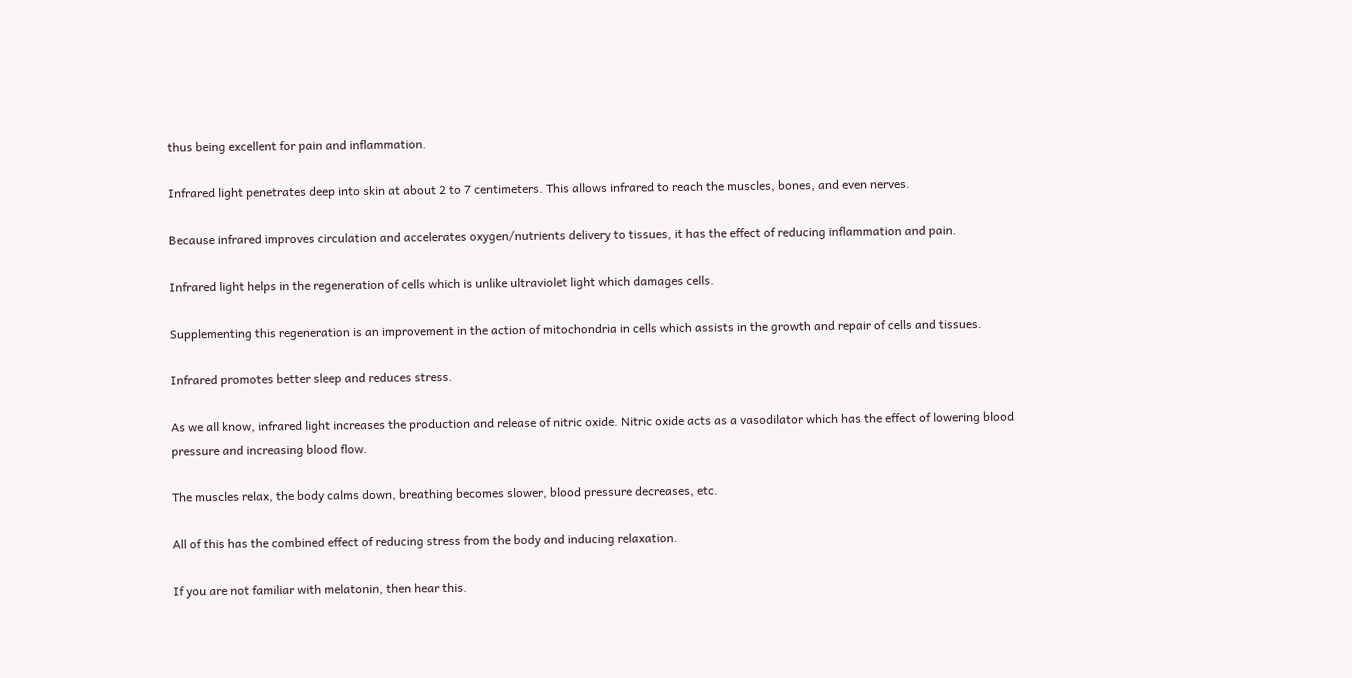thus being excellent for pain and inflammation.

Infrared light penetrates deep into skin at about 2 to 7 centimeters. This allows infrared to reach the muscles, bones, and even nerves.

Because infrared improves circulation and accelerates oxygen/nutrients delivery to tissues, it has the effect of reducing inflammation and pain.

Infrared light helps in the regeneration of cells which is unlike ultraviolet light which damages cells.

Supplementing this regeneration is an improvement in the action of mitochondria in cells which assists in the growth and repair of cells and tissues.

Infrared promotes better sleep and reduces stress.

As we all know, infrared light increases the production and release of nitric oxide. Nitric oxide acts as a vasodilator which has the effect of lowering blood pressure and increasing blood flow.

The muscles relax, the body calms down, breathing becomes slower, blood pressure decreases, etc.

All of this has the combined effect of reducing stress from the body and inducing relaxation.

If you are not familiar with melatonin, then hear this.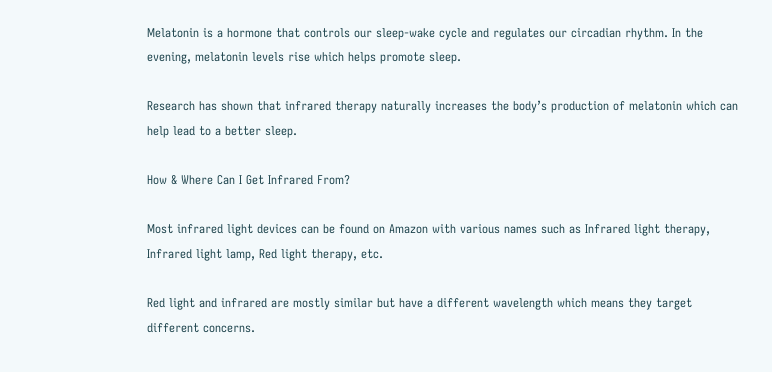Melatonin is a hormone that controls our sleep-wake cycle and regulates our circadian rhythm. In the evening, melatonin levels rise which helps promote sleep.

Research has shown that infrared therapy naturally increases the body’s production of melatonin which can help lead to a better sleep.

How & Where Can I Get Infrared From?

Most infrared light devices can be found on Amazon with various names such as Infrared light therapy, Infrared light lamp, Red light therapy, etc.

Red light and infrared are mostly similar but have a different wavelength which means they target different concerns.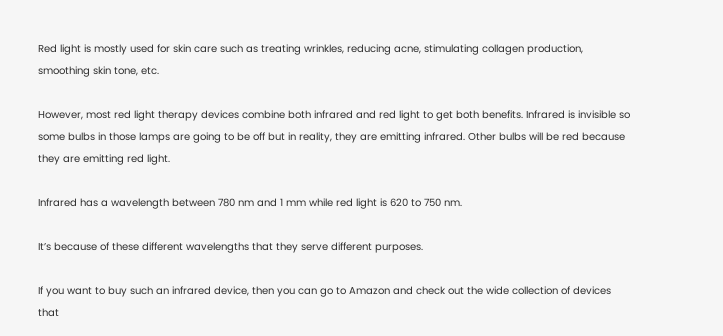Red light is mostly used for skin care such as treating wrinkles, reducing acne, stimulating collagen production, smoothing skin tone, etc.

However, most red light therapy devices combine both infrared and red light to get both benefits. Infrared is invisible so some bulbs in those lamps are going to be off but in reality, they are emitting infrared. Other bulbs will be red because they are emitting red light.

Infrared has a wavelength between 780 nm and 1 mm while red light is 620 to 750 nm.

It’s because of these different wavelengths that they serve different purposes.

If you want to buy such an infrared device, then you can go to Amazon and check out the wide collection of devices that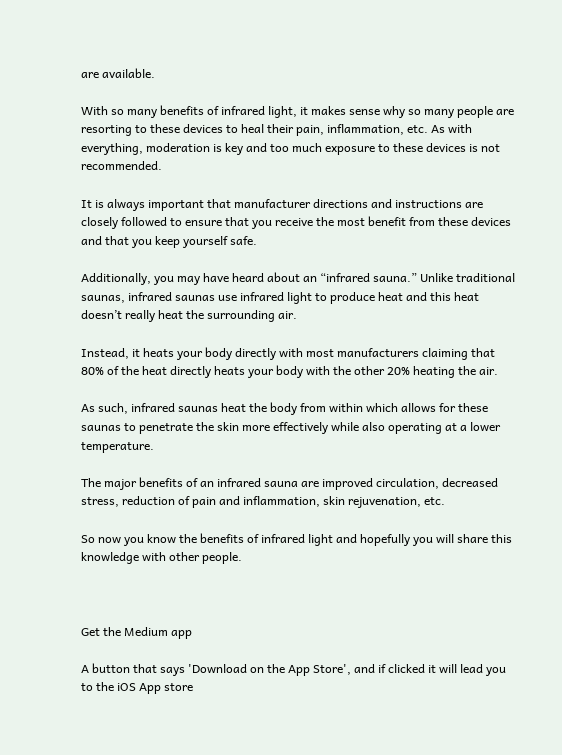are available.

With so many benefits of infrared light, it makes sense why so many people are resorting to these devices to heal their pain, inflammation, etc. As with everything, moderation is key and too much exposure to these devices is not recommended.

It is always important that manufacturer directions and instructions are closely followed to ensure that you receive the most benefit from these devices and that you keep yourself safe.

Additionally, you may have heard about an “infrared sauna.” Unlike traditional saunas, infrared saunas use infrared light to produce heat and this heat doesn’t really heat the surrounding air.

Instead, it heats your body directly with most manufacturers claiming that 80% of the heat directly heats your body with the other 20% heating the air.

As such, infrared saunas heat the body from within which allows for these saunas to penetrate the skin more effectively while also operating at a lower temperature.

The major benefits of an infrared sauna are improved circulation, decreased stress, reduction of pain and inflammation, skin rejuvenation, etc.

So now you know the benefits of infrared light and hopefully you will share this knowledge with other people.



Get the Medium app

A button that says 'Download on the App Store', and if clicked it will lead you to the iOS App store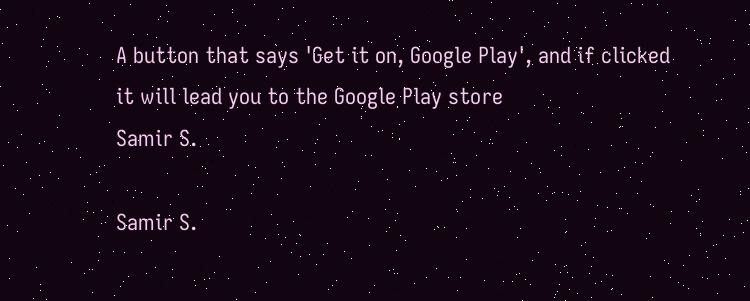A button that says 'Get it on, Google Play', and if clicked it will lead you to the Google Play store
Samir S.

Samir S.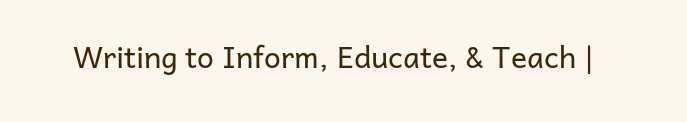Writing to Inform, Educate, & Teach |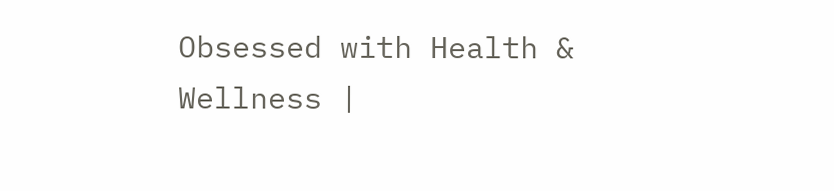Obsessed with Health & Wellness |